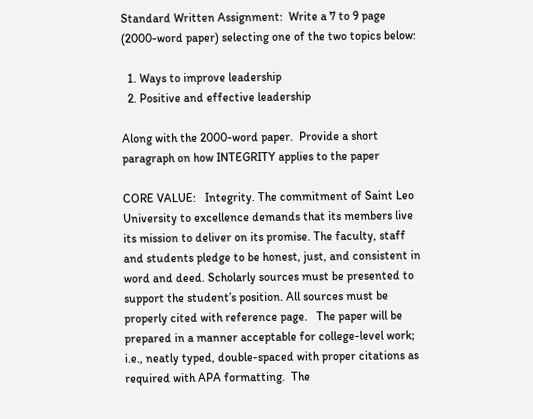Standard Written Assignment:  Write a 7 to 9 page (2000-word paper) selecting one of the two topics below:

  1. Ways to improve leadership
  2. Positive and effective leadership

Along with the 2000-word paper.  Provide a short paragraph on how INTEGRITY applies to the paper

CORE VALUE:   Integrity. The commitment of Saint Leo University to excellence demands that its members live its mission to deliver on its promise. The faculty, staff and students pledge to be honest, just, and consistent in word and deed. Scholarly sources must be presented to support the student’s position. All sources must be properly cited with reference page.   The paper will be prepared in a manner acceptable for college-level work; i.e., neatly typed, double-spaced with proper citations as required with APA formatting.  The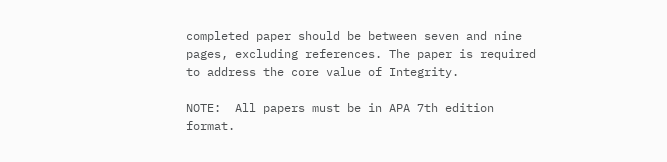completed paper should be between seven and nine pages, excluding references. The paper is required to address the core value of Integrity.

NOTE:  All papers must be in APA 7th edition format.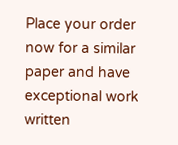Place your order now for a similar paper and have exceptional work written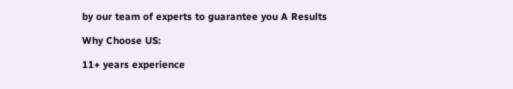by our team of experts to guarantee you A Results

Why Choose US:

11+ years experience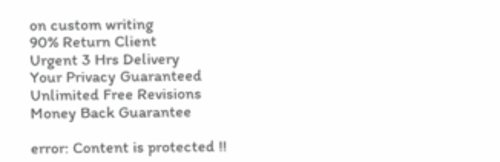on custom writing
90% Return Client
Urgent 3 Hrs Delivery
Your Privacy Guaranteed
Unlimited Free Revisions
Money Back Guarantee

error: Content is protected !!